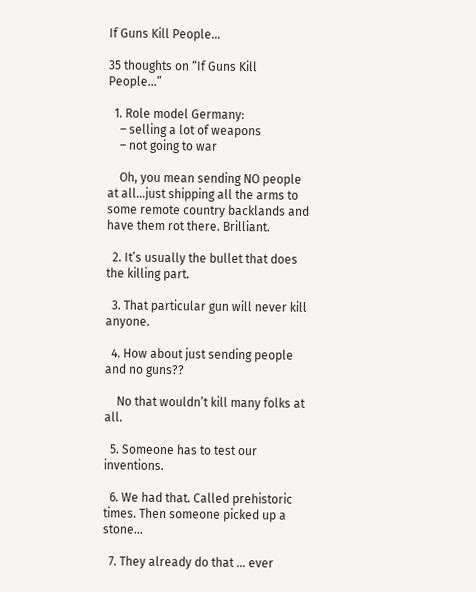If Guns Kill People…

35 thoughts on “If Guns Kill People…”

  1. Role model Germany:
    – selling a lot of weapons
    – not going to war

    Oh, you mean sending NO people at all…just shipping all the arms to some remote country backlands and have them rot there. Brilliant.

  2. It’s usually the bullet that does the killing part.

  3. That particular gun will never kill anyone.

  4. How about just sending people and no guns??

    No that wouldn’t kill many folks at all.

  5. Someone has to test our inventions.

  6. We had that. Called prehistoric times. Then someone picked up a stone…

  7. They already do that … ever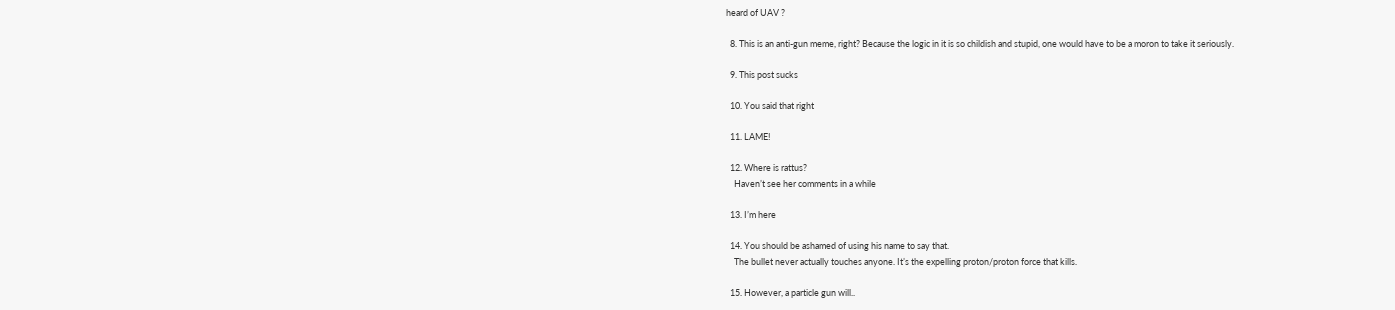heard of UAV ?

  8. This is an anti-gun meme, right? Because the logic in it is so childish and stupid, one would have to be a moron to take it seriously.

  9. This post sucks

  10. You said that right

  11. LAME!

  12. Where is rattus?
    Haven’t see her comments in a while

  13. I’m here

  14. You should be ashamed of using his name to say that.
    The bullet never actually touches anyone. It’s the expelling proton/proton force that kills.

  15. However, a particle gun will..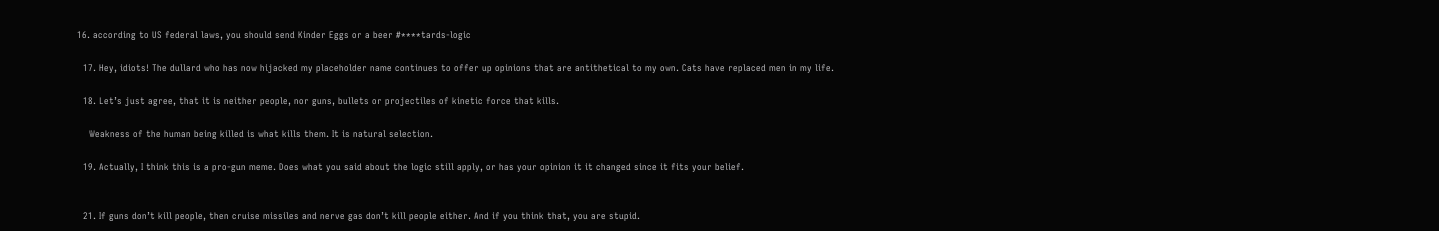16. according to US federal laws, you should send Kinder Eggs or a beer #****tards-logic

  17. Hey, idiots! The dullard who has now hijacked my placeholder name continues to offer up opinions that are antithetical to my own. Cats have replaced men in my life.

  18. Let’s just agree, that it is neither people, nor guns, bullets or projectiles of kinetic force that kills.

    Weakness of the human being killed is what kills them. It is natural selection.

  19. Actually, I think this is a pro-gun meme. Does what you said about the logic still apply, or has your opinion it it changed since it fits your belief.


  21. If guns don’t kill people, then cruise missiles and nerve gas don’t kill people either. And if you think that, you are stupid.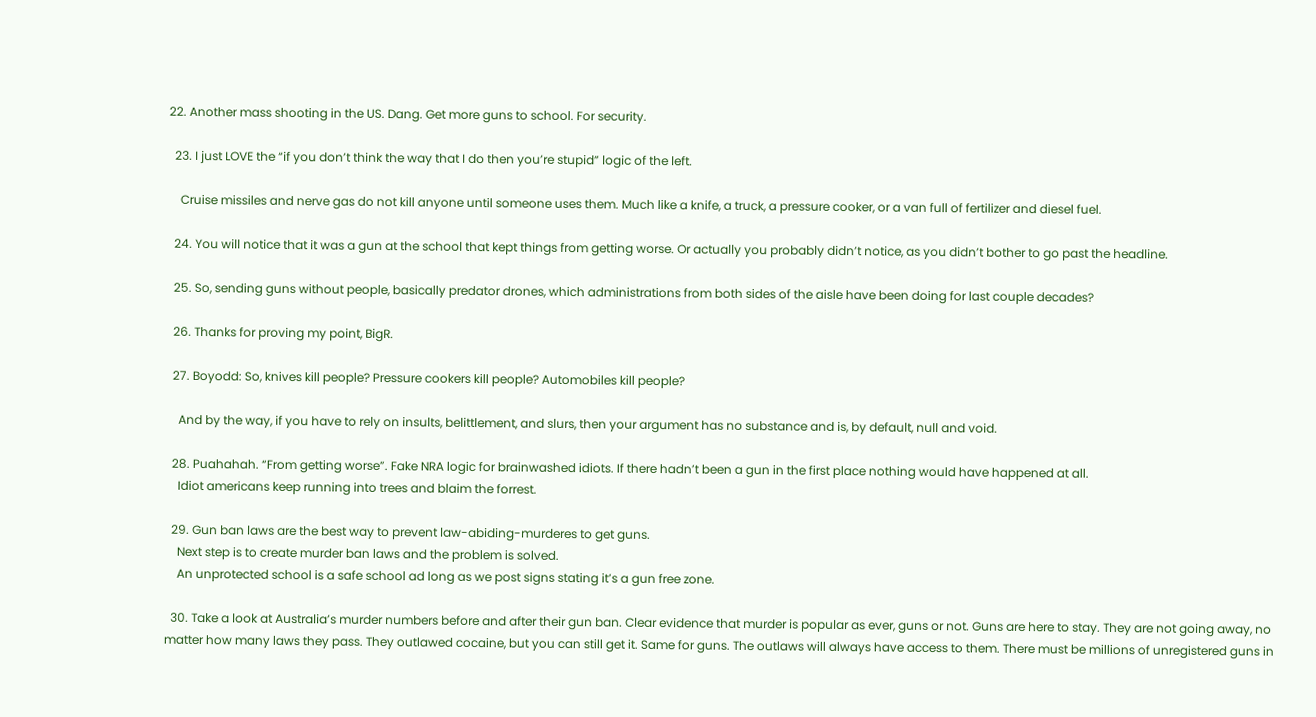22. Another mass shooting in the US. Dang. Get more guns to school. For security.

  23. I just LOVE the “if you don’t think the way that I do then you’re stupid” logic of the left.

    Cruise missiles and nerve gas do not kill anyone until someone uses them. Much like a knife, a truck, a pressure cooker, or a van full of fertilizer and diesel fuel.

  24. You will notice that it was a gun at the school that kept things from getting worse. Or actually you probably didn’t notice, as you didn’t bother to go past the headline.

  25. So, sending guns without people, basically predator drones, which administrations from both sides of the aisle have been doing for last couple decades?

  26. Thanks for proving my point, BigR.

  27. Boyodd: So, knives kill people? Pressure cookers kill people? Automobiles kill people?

    And by the way, if you have to rely on insults, belittlement, and slurs, then your argument has no substance and is, by default, null and void.

  28. Puahahah. “From getting worse”. Fake NRA logic for brainwashed idiots. If there hadn’t been a gun in the first place nothing would have happened at all.
    Idiot americans keep running into trees and blaim the forrest.

  29. Gun ban laws are the best way to prevent law-abiding-murderes to get guns.
    Next step is to create murder ban laws and the problem is solved.
    An unprotected school is a safe school ad long as we post signs stating it’s a gun free zone.

  30. Take a look at Australia’s murder numbers before and after their gun ban. Clear evidence that murder is popular as ever, guns or not. Guns are here to stay. They are not going away, no matter how many laws they pass. They outlawed cocaine, but you can still get it. Same for guns. The outlaws will always have access to them. There must be millions of unregistered guns in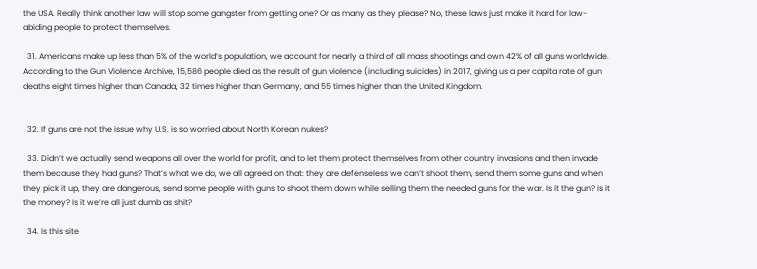the USA. Really think another law will stop some gangster from getting one? Or as many as they please? No, these laws just make it hard for law-abiding people to protect themselves.

  31. Americans make up less than 5% of the world’s population, we account for nearly a third of all mass shootings and own 42% of all guns worldwide. According to the Gun Violence Archive, 15,586 people died as the result of gun violence (including suicides) in 2017, giving us a per capita rate of gun deaths eight times higher than Canada, 32 times higher than Germany, and 55 times higher than the United Kingdom.


  32. If guns are not the issue why U.S. is so worried about North Korean nukes?

  33. Didn’t we actually send weapons all over the world for profit, and to let them protect themselves from other country invasions and then invade them because they had guns? That’s what we do, we all agreed on that: they are defenseless we can’t shoot them, send them some guns and when they pick it up, they are dangerous, send some people with guns to shoot them down while selling them the needed guns for the war. Is it the gun? Is it the money? Is it we’re all just dumb as shit?

  34. Is this site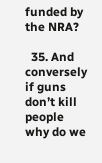funded by the NRA?

  35. And conversely if guns don’t kill people why do we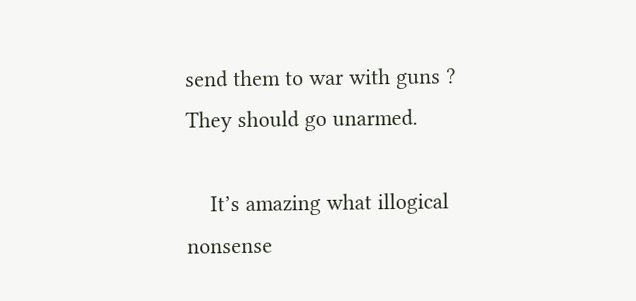send them to war with guns ? They should go unarmed.

    It’s amazing what illogical nonsense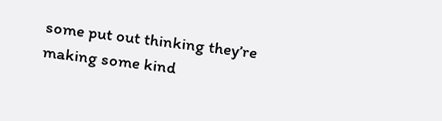some put out thinking they’re making some kind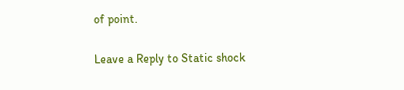of point.

Leave a Reply to Static shock